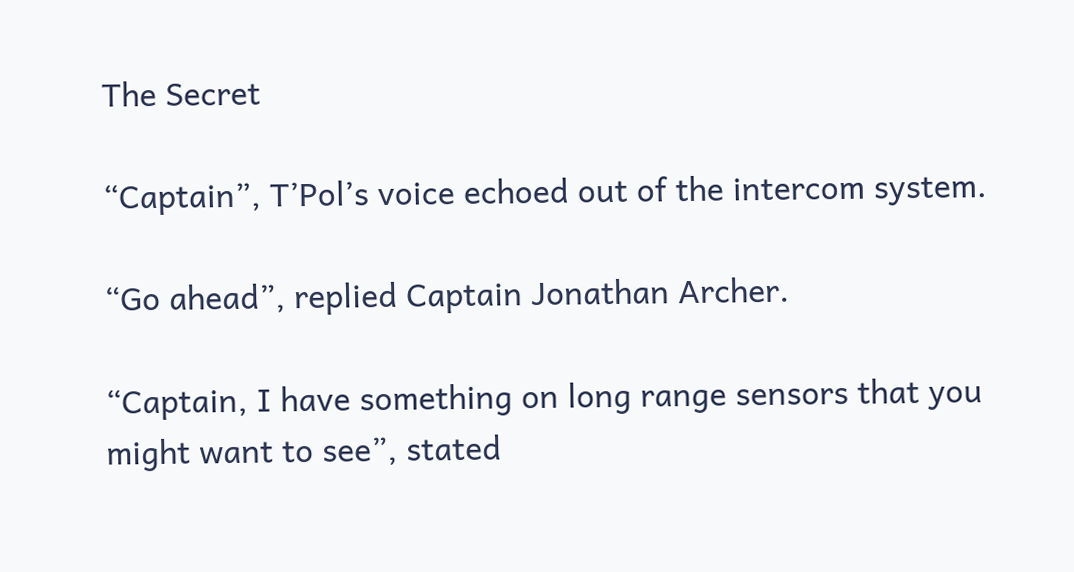The Secret

“Captain”, T’Pol’s voice echoed out of the intercom system.

“Go ahead”, replied Captain Jonathan Archer.

“Captain, I have something on long range sensors that you might want to see”, stated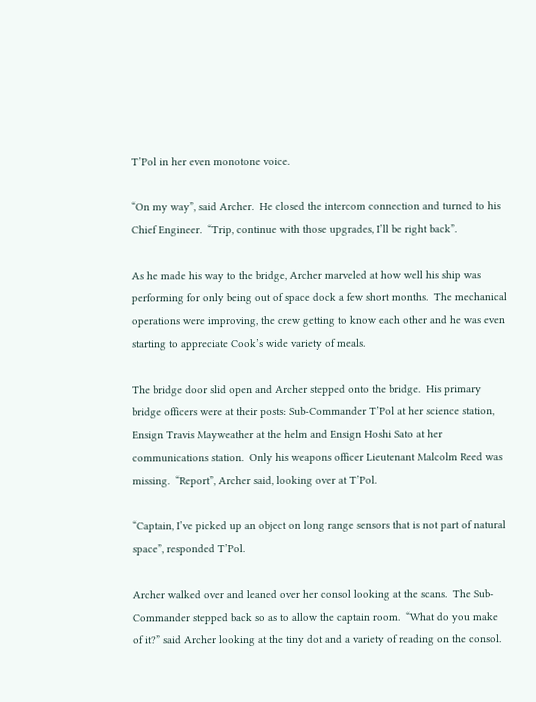T’Pol in her even monotone voice.

“On my way”, said Archer.  He closed the intercom connection and turned to his Chief Engineer.  “Trip, continue with those upgrades, I’ll be right back”.

As he made his way to the bridge, Archer marveled at how well his ship was performing for only being out of space dock a few short months.  The mechanical operations were improving, the crew getting to know each other and he was even starting to appreciate Cook’s wide variety of meals.

The bridge door slid open and Archer stepped onto the bridge.  His primary bridge officers were at their posts: Sub-Commander T’Pol at her science station, Ensign Travis Mayweather at the helm and Ensign Hoshi Sato at her communications station.  Only his weapons officer Lieutenant Malcolm Reed was missing.  “Report”, Archer said, looking over at T’Pol.

“Captain, I’ve picked up an object on long range sensors that is not part of natural space”, responded T’Pol.

Archer walked over and leaned over her consol looking at the scans.  The Sub-Commander stepped back so as to allow the captain room.  “What do you make of it?” said Archer looking at the tiny dot and a variety of reading on the consol.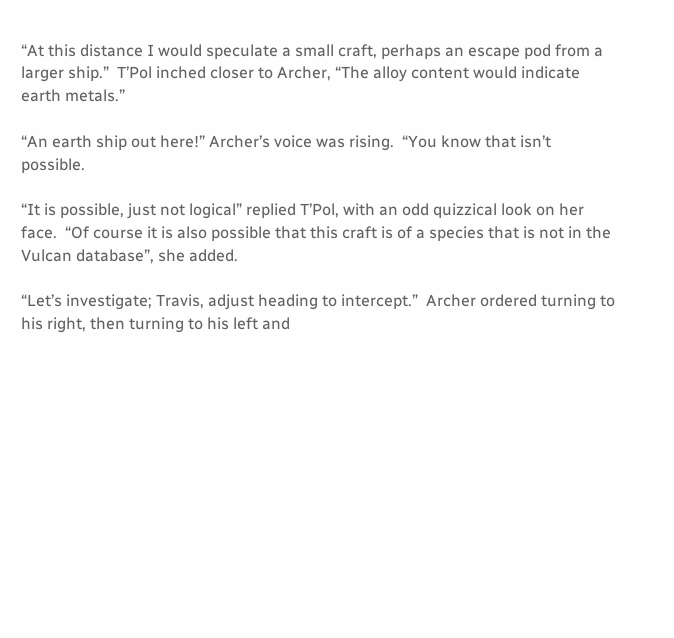“At this distance I would speculate a small craft, perhaps an escape pod from a larger ship.”  T’Pol inched closer to Archer, “The alloy content would indicate earth metals.”

“An earth ship out here!” Archer’s voice was rising.  “You know that isn’t possible.

“It is possible, just not logical” replied T’Pol, with an odd quizzical look on her face.  “Of course it is also possible that this craft is of a species that is not in the Vulcan database”, she added.

“Let’s investigate; Travis, adjust heading to intercept.”  Archer ordered turning to his right, then turning to his left and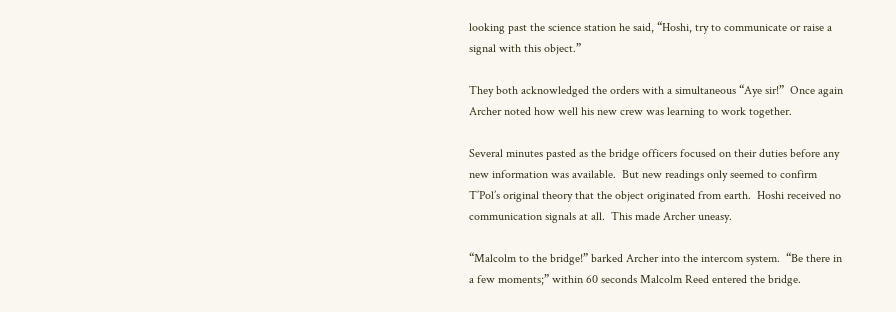looking past the science station he said, “Hoshi, try to communicate or raise a signal with this object.”

They both acknowledged the orders with a simultaneous “Aye sir!”  Once again Archer noted how well his new crew was learning to work together.

Several minutes pasted as the bridge officers focused on their duties before any new information was available.  But new readings only seemed to confirm T’Pol’s original theory that the object originated from earth.  Hoshi received no communication signals at all.  This made Archer uneasy.

“Malcolm to the bridge!” barked Archer into the intercom system.  “Be there in a few moments;” within 60 seconds Malcolm Reed entered the bridge.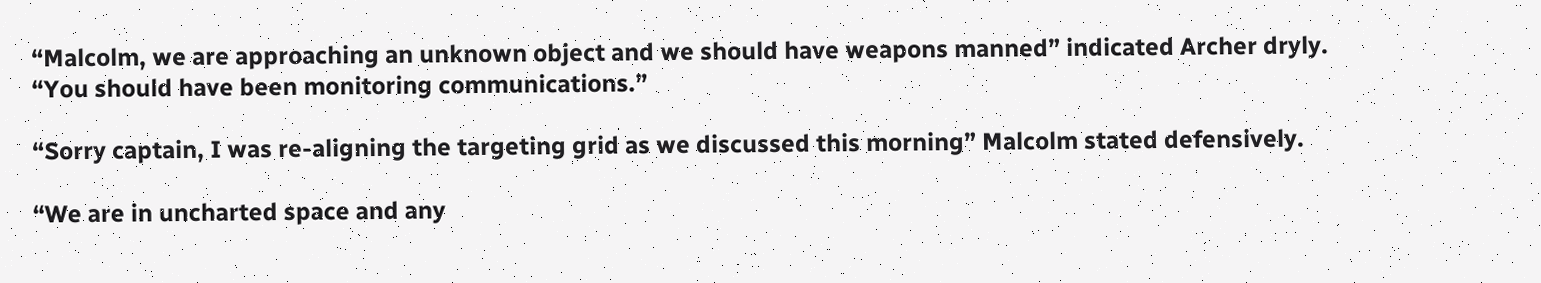“Malcolm, we are approaching an unknown object and we should have weapons manned” indicated Archer dryly.  “You should have been monitoring communications.”

“Sorry captain, I was re-aligning the targeting grid as we discussed this morning” Malcolm stated defensively.

“We are in uncharted space and any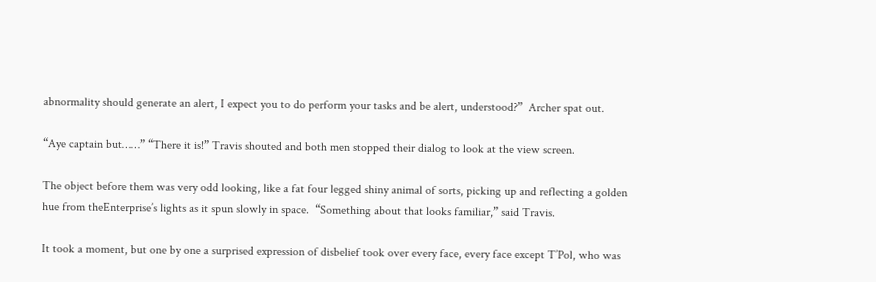abnormality should generate an alert, I expect you to do perform your tasks and be alert, understood?”  Archer spat out.

“Aye captain but……” “There it is!” Travis shouted and both men stopped their dialog to look at the view screen.

The object before them was very odd looking, like a fat four legged shiny animal of sorts, picking up and reflecting a golden hue from theEnterprise’s lights as it spun slowly in space.  “Something about that looks familiar,” said Travis.

It took a moment, but one by one a surprised expression of disbelief took over every face, every face except T’Pol, who was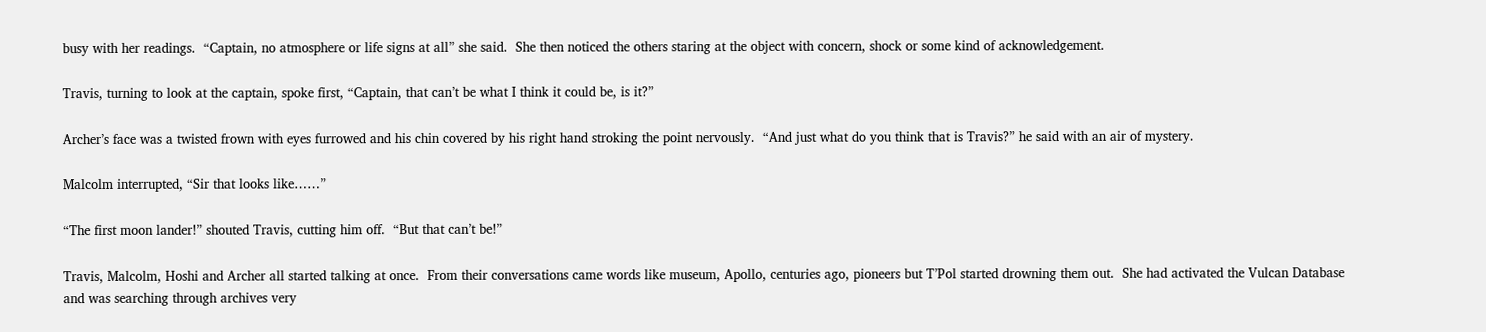busy with her readings.  “Captain, no atmosphere or life signs at all” she said.  She then noticed the others staring at the object with concern, shock or some kind of acknowledgement.

Travis, turning to look at the captain, spoke first, “Captain, that can’t be what I think it could be, is it?”

Archer’s face was a twisted frown with eyes furrowed and his chin covered by his right hand stroking the point nervously.  “And just what do you think that is Travis?” he said with an air of mystery.

Malcolm interrupted, “Sir that looks like……”

“The first moon lander!” shouted Travis, cutting him off.  “But that can’t be!”

Travis, Malcolm, Hoshi and Archer all started talking at once.  From their conversations came words like museum, Apollo, centuries ago, pioneers but T’Pol started drowning them out.  She had activated the Vulcan Database and was searching through archives very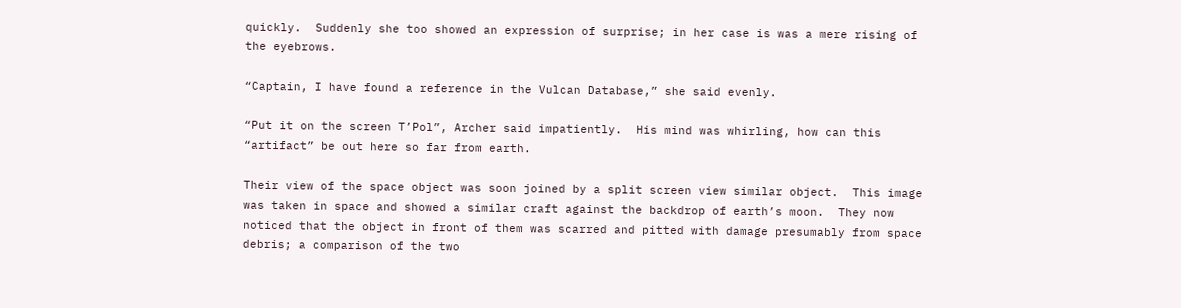quickly.  Suddenly she too showed an expression of surprise; in her case is was a mere rising of the eyebrows.

“Captain, I have found a reference in the Vulcan Database,” she said evenly.

“Put it on the screen T’Pol”, Archer said impatiently.  His mind was whirling, how can this “artifact” be out here so far from earth.

Their view of the space object was soon joined by a split screen view similar object.  This image was taken in space and showed a similar craft against the backdrop of earth’s moon.  They now noticed that the object in front of them was scarred and pitted with damage presumably from space debris; a comparison of the two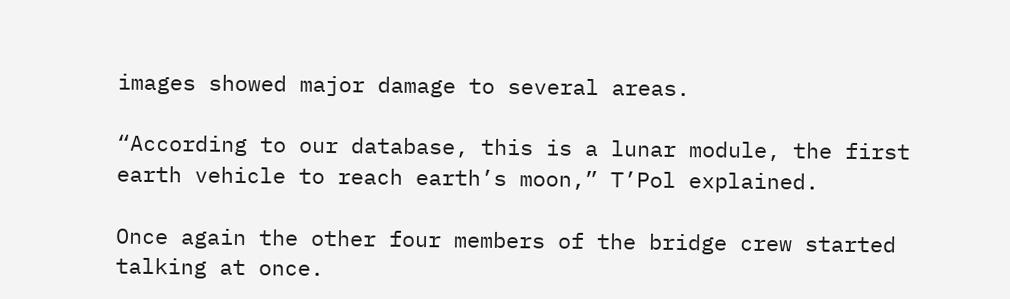images showed major damage to several areas.

“According to our database, this is a lunar module, the first earth vehicle to reach earth’s moon,” T’Pol explained.

Once again the other four members of the bridge crew started talking at once.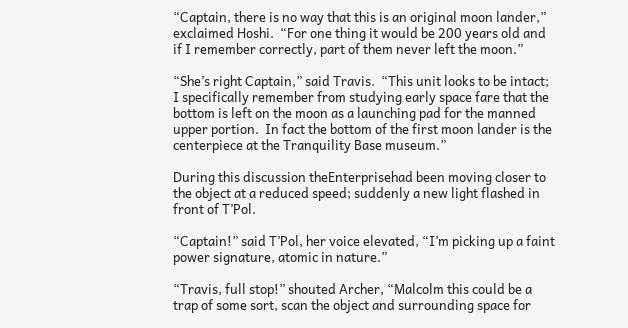“Captain, there is no way that this is an original moon lander,” exclaimed Hoshi.  “For one thing it would be 200 years old and if I remember correctly, part of them never left the moon.”

“She’s right Captain,” said Travis.  “This unit looks to be intact; I specifically remember from studying early space fare that the bottom is left on the moon as a launching pad for the manned upper portion.  In fact the bottom of the first moon lander is the centerpiece at the Tranquility Base museum.”

During this discussion theEnterprisehad been moving closer to the object at a reduced speed; suddenly a new light flashed in front of T’Pol.

“Captain!” said T’Pol, her voice elevated, “I’m picking up a faint power signature, atomic in nature.”

“Travis, full stop!” shouted Archer, “Malcolm this could be a trap of some sort, scan the object and surrounding space for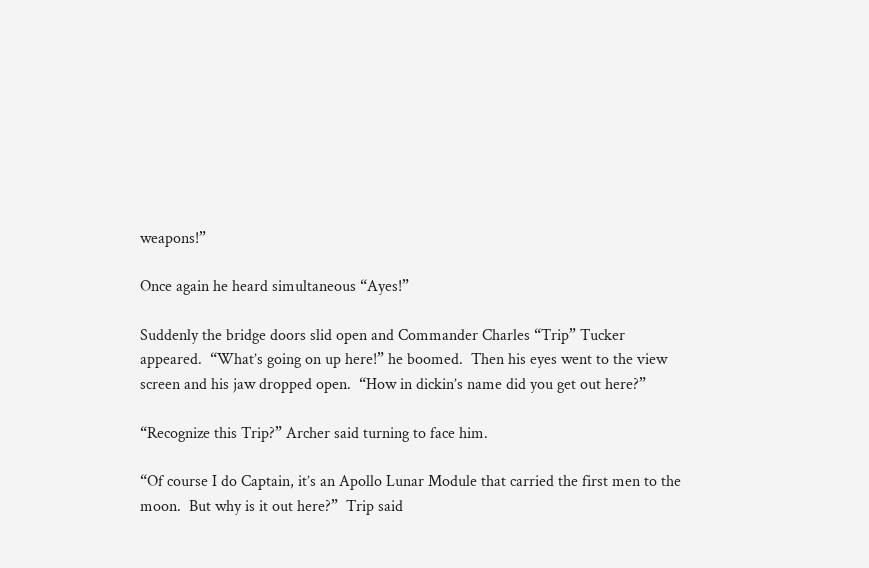weapons!”

Once again he heard simultaneous “Ayes!”

Suddenly the bridge doors slid open and Commander Charles “Trip” Tucker appeared.  “What’s going on up here!” he boomed.  Then his eyes went to the view screen and his jaw dropped open.  “How in dickin’s name did you get out here?”

“Recognize this Trip?” Archer said turning to face him.

“Of course I do Captain, it’s an Apollo Lunar Module that carried the first men to the moon.  But why is it out here?”  Trip said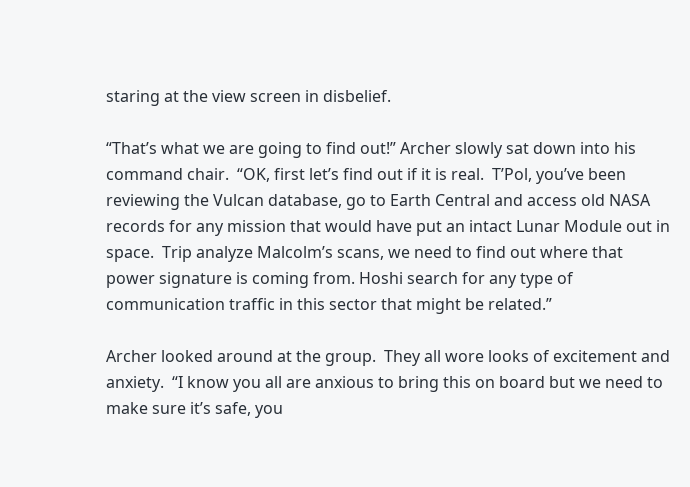staring at the view screen in disbelief.

“That’s what we are going to find out!” Archer slowly sat down into his command chair.  “OK, first let’s find out if it is real.  T’Pol, you’ve been reviewing the Vulcan database, go to Earth Central and access old NASA records for any mission that would have put an intact Lunar Module out in space.  Trip analyze Malcolm’s scans, we need to find out where that power signature is coming from. Hoshi search for any type of communication traffic in this sector that might be related.”

Archer looked around at the group.  They all wore looks of excitement and anxiety.  “I know you all are anxious to bring this on board but we need to make sure it’s safe, you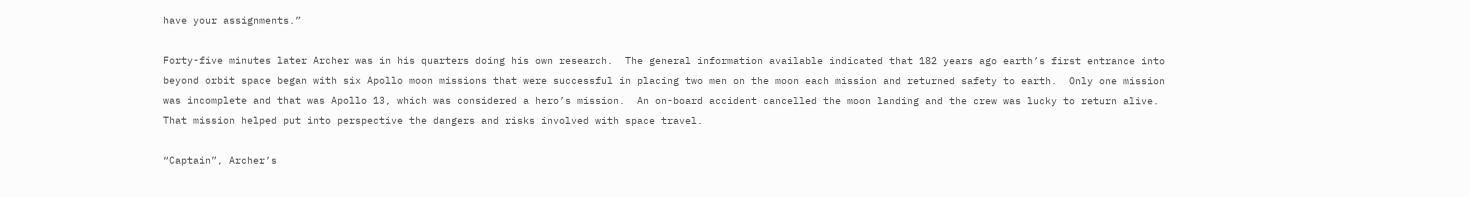have your assignments.”

Forty-five minutes later Archer was in his quarters doing his own research.  The general information available indicated that 182 years ago earth’s first entrance into beyond orbit space began with six Apollo moon missions that were successful in placing two men on the moon each mission and returned safety to earth.  Only one mission was incomplete and that was Apollo 13, which was considered a hero’s mission.  An on-board accident cancelled the moon landing and the crew was lucky to return alive.  That mission helped put into perspective the dangers and risks involved with space travel.

“Captain”, Archer’s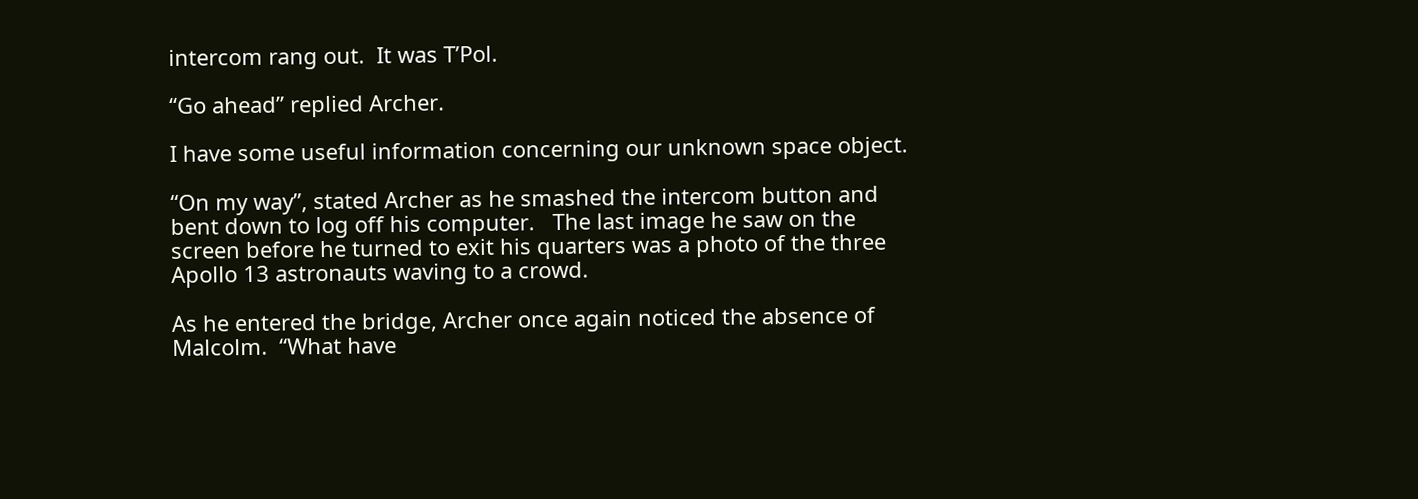intercom rang out.  It was T’Pol.

“Go ahead” replied Archer.

I have some useful information concerning our unknown space object.

“On my way”, stated Archer as he smashed the intercom button and bent down to log off his computer.   The last image he saw on the screen before he turned to exit his quarters was a photo of the three Apollo 13 astronauts waving to a crowd.

As he entered the bridge, Archer once again noticed the absence of Malcolm.  “What have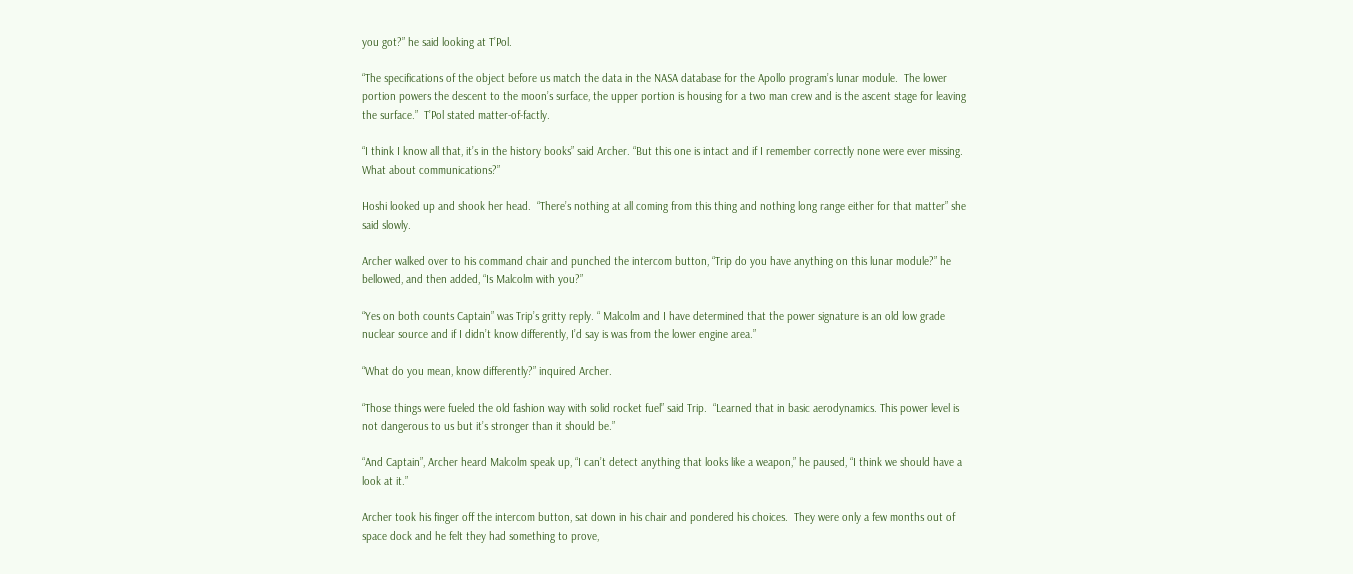you got?” he said looking at T’Pol.

“The specifications of the object before us match the data in the NASA database for the Apollo program’s lunar module.  The lower portion powers the descent to the moon’s surface, the upper portion is housing for a two man crew and is the ascent stage for leaving the surface.”  T’Pol stated matter-of-factly.

“I think I know all that, it’s in the history books” said Archer. “But this one is intact and if I remember correctly none were ever missing.  What about communications?”

Hoshi looked up and shook her head.  “There’s nothing at all coming from this thing and nothing long range either for that matter” she said slowly.

Archer walked over to his command chair and punched the intercom button, “Trip do you have anything on this lunar module?” he bellowed, and then added, “Is Malcolm with you?”

“Yes on both counts Captain” was Trip’s gritty reply. “ Malcolm and I have determined that the power signature is an old low grade nuclear source and if I didn’t know differently, I’d say is was from the lower engine area.”

“What do you mean, know differently?” inquired Archer.

“Those things were fueled the old fashion way with solid rocket fuel” said Trip.  “Learned that in basic aerodynamics. This power level is not dangerous to us but it’s stronger than it should be.”

“And Captain”, Archer heard Malcolm speak up, “I can’t detect anything that looks like a weapon,” he paused, “I think we should have a look at it.”

Archer took his finger off the intercom button, sat down in his chair and pondered his choices.  They were only a few months out of space dock and he felt they had something to prove,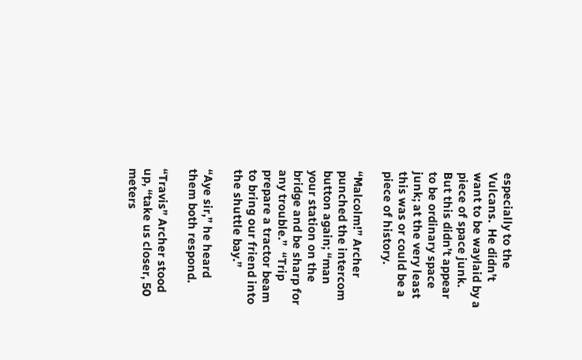especially to the Vulcans.  He didn’t want to be waylaid by a piece of space junk.  But this didn’t appear to be ordinary space junk; at the very least this was or could be a piece of history.

“Malcolm!” Archer punched the intercom button again; “man your station on the bridge and be sharp for any trouble.”  “Trip prepare a tractor beam to bring our friend into the shuttle bay.”

“Aye sir,” he heard them both respond.

“Travis” Archer stood up, “take us closer, 50 meters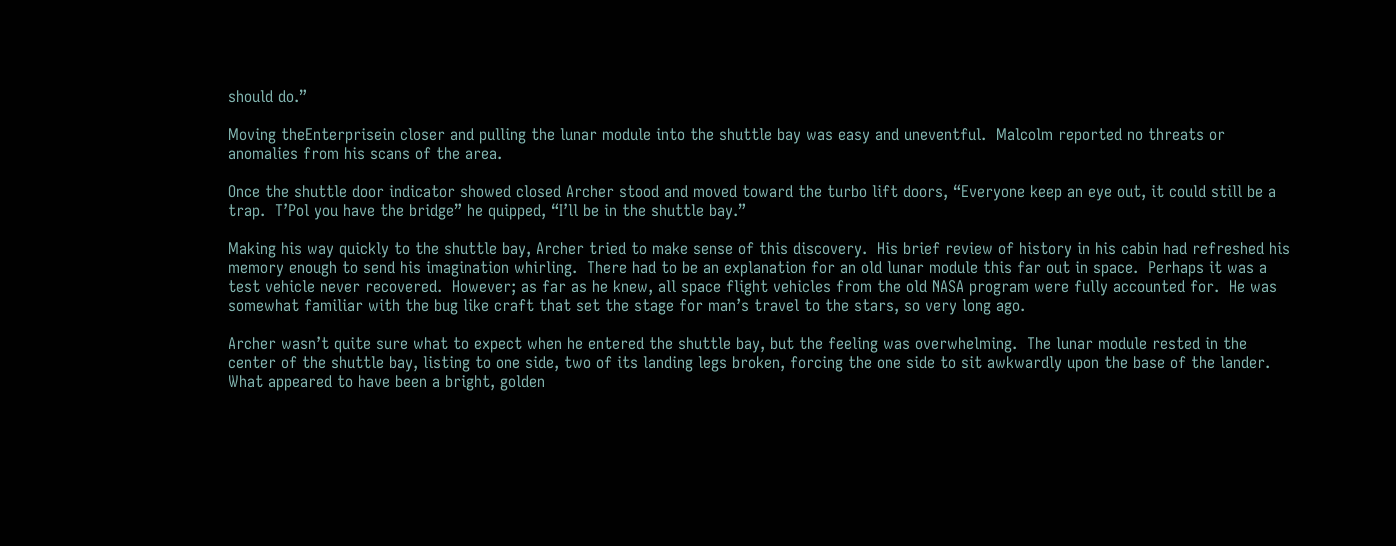should do.”

Moving theEnterprisein closer and pulling the lunar module into the shuttle bay was easy and uneventful.  Malcolm reported no threats or anomalies from his scans of the area.

Once the shuttle door indicator showed closed Archer stood and moved toward the turbo lift doors, “Everyone keep an eye out, it could still be a trap.  T’Pol you have the bridge” he quipped, “I’ll be in the shuttle bay.”

Making his way quickly to the shuttle bay, Archer tried to make sense of this discovery.  His brief review of history in his cabin had refreshed his memory enough to send his imagination whirling.  There had to be an explanation for an old lunar module this far out in space.  Perhaps it was a test vehicle never recovered.  However; as far as he knew, all space flight vehicles from the old NASA program were fully accounted for.  He was somewhat familiar with the bug like craft that set the stage for man’s travel to the stars, so very long ago.

Archer wasn’t quite sure what to expect when he entered the shuttle bay, but the feeling was overwhelming.  The lunar module rested in the center of the shuttle bay, listing to one side, two of its landing legs broken, forcing the one side to sit awkwardly upon the base of the lander.  What appeared to have been a bright, golden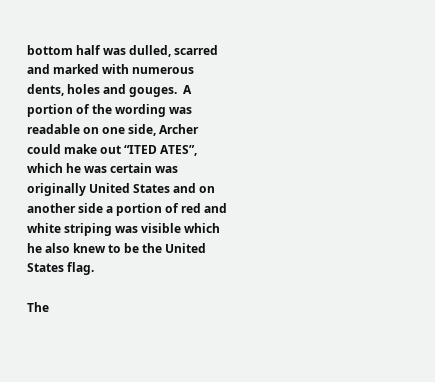bottom half was dulled, scarred and marked with numerous dents, holes and gouges.  A portion of the wording was readable on one side, Archer could make out “ITED ATES”, which he was certain was originally United States and on another side a portion of red and white striping was visible which he also knew to be the United States flag.

The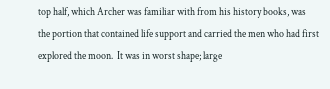top half, which Archer was familiar with from his history books, was the portion that contained life support and carried the men who had first explored the moon.  It was in worst shape; large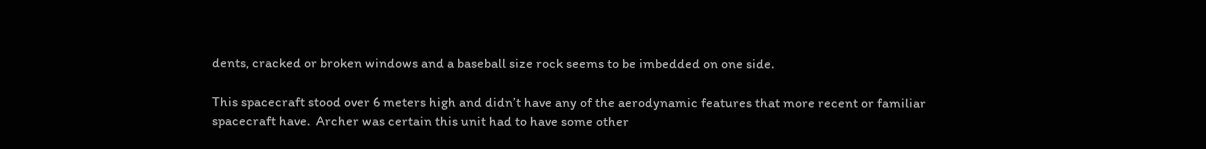dents, cracked or broken windows and a baseball size rock seems to be imbedded on one side.

This spacecraft stood over 6 meters high and didn’t have any of the aerodynamic features that more recent or familiar spacecraft have.  Archer was certain this unit had to have some other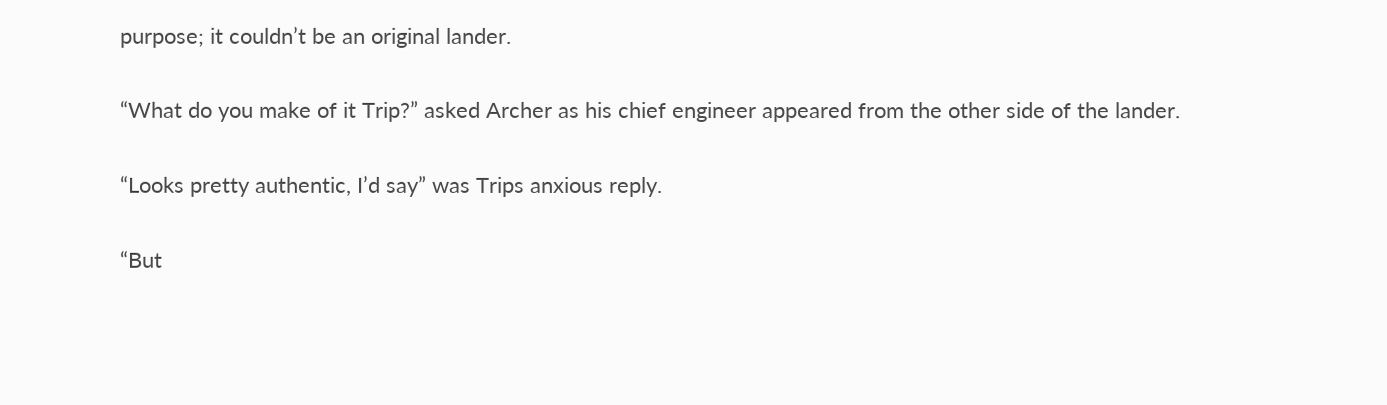purpose; it couldn’t be an original lander.

“What do you make of it Trip?” asked Archer as his chief engineer appeared from the other side of the lander.

“Looks pretty authentic, I’d say” was Trips anxious reply.

“But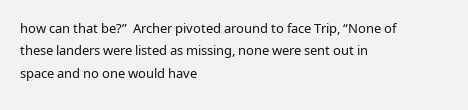how can that be?”  Archer pivoted around to face Trip, “None of these landers were listed as missing, none were sent out in space and no one would have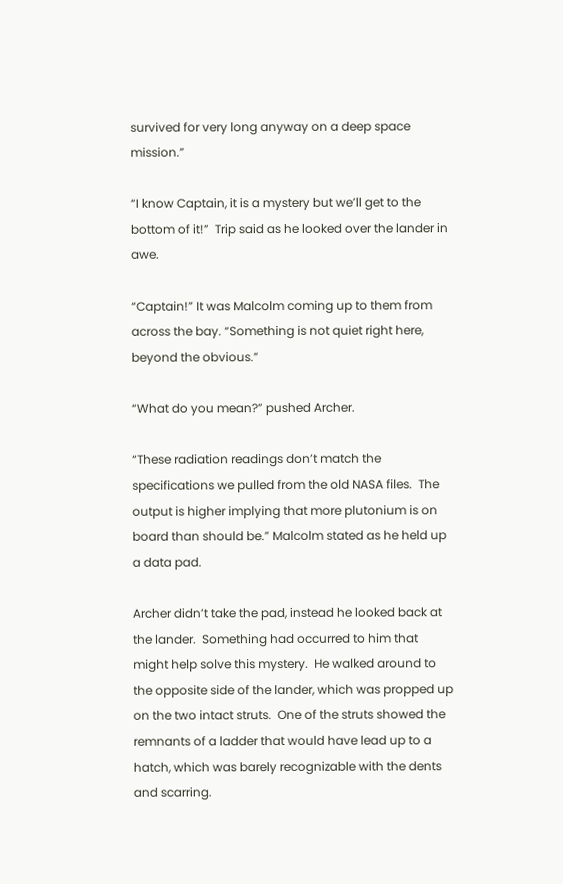survived for very long anyway on a deep space mission.”

“I know Captain, it is a mystery but we’ll get to the bottom of it!”  Trip said as he looked over the lander in awe.

“Captain!” It was Malcolm coming up to them from across the bay. “Something is not quiet right here, beyond the obvious.”

“What do you mean?” pushed Archer.

“These radiation readings don’t match the specifications we pulled from the old NASA files.  The output is higher implying that more plutonium is on board than should be.” Malcolm stated as he held up a data pad.

Archer didn’t take the pad, instead he looked back at the lander.  Something had occurred to him that might help solve this mystery.  He walked around to the opposite side of the lander, which was propped up on the two intact struts.  One of the struts showed the remnants of a ladder that would have lead up to a hatch, which was barely recognizable with the dents and scarring.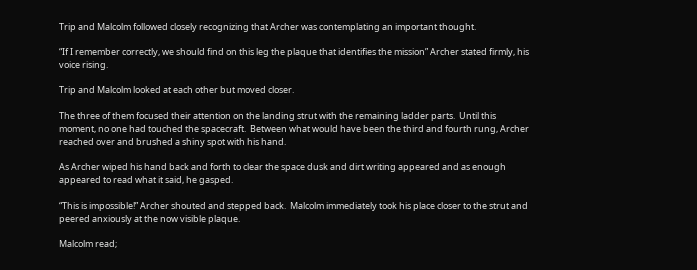Trip and Malcolm followed closely recognizing that Archer was contemplating an important thought.

“If I remember correctly, we should find on this leg the plaque that identifies the mission” Archer stated firmly, his voice rising.

Trip and Malcolm looked at each other but moved closer.

The three of them focused their attention on the landing strut with the remaining ladder parts.  Until this moment, no one had touched the spacecraft.  Between what would have been the third and fourth rung, Archer reached over and brushed a shiny spot with his hand.

As Archer wiped his hand back and forth to clear the space dusk and dirt writing appeared and as enough appeared to read what it said, he gasped.

“This is impossible!” Archer shouted and stepped back.  Malcolm immediately took his place closer to the strut and peered anxiously at the now visible plaque.

Malcolm read;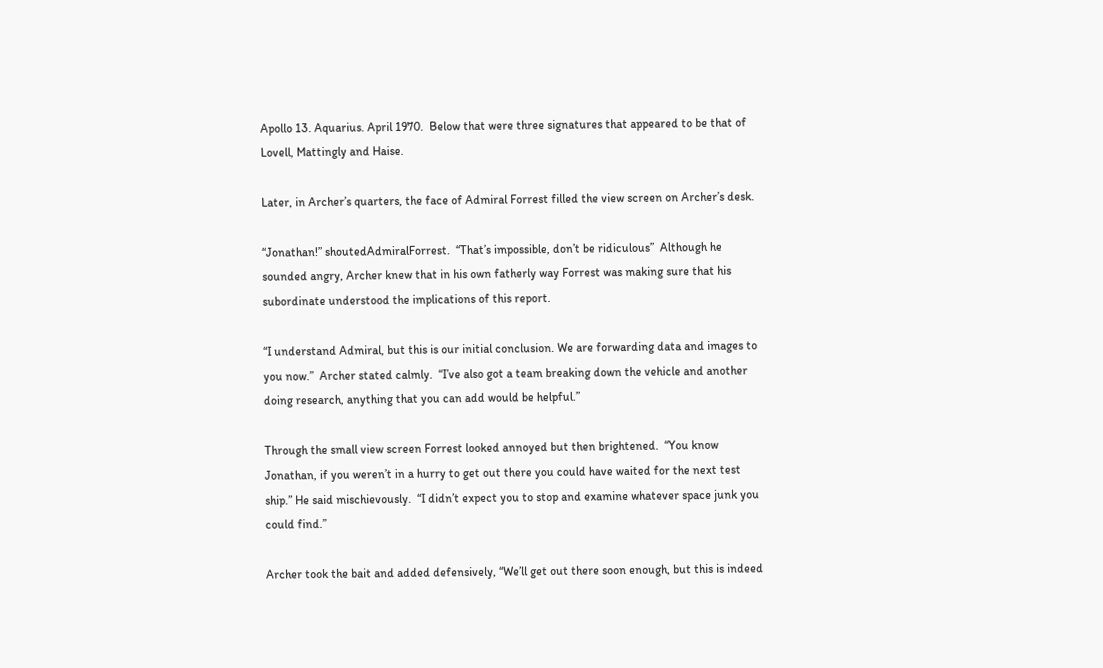Apollo 13. Aquarius. April 1970.  Below that were three signatures that appeared to be that of Lovell, Mattingly and Haise.

Later, in Archer’s quarters, the face of Admiral Forrest filled the view screen on Archer’s desk.

“Jonathan!” shoutedAdmiralForrest.  “That’s impossible, don’t be ridiculous”  Although he sounded angry, Archer knew that in his own fatherly way Forrest was making sure that his subordinate understood the implications of this report.

“I understand Admiral, but this is our initial conclusion. We are forwarding data and images to you now.”  Archer stated calmly.  “I’ve also got a team breaking down the vehicle and another doing research, anything that you can add would be helpful.”

Through the small view screen Forrest looked annoyed but then brightened.  “You know Jonathan, if you weren’t in a hurry to get out there you could have waited for the next test ship.” He said mischievously.  “I didn’t expect you to stop and examine whatever space junk you could find.”

Archer took the bait and added defensively, “We’ll get out there soon enough, but this is indeed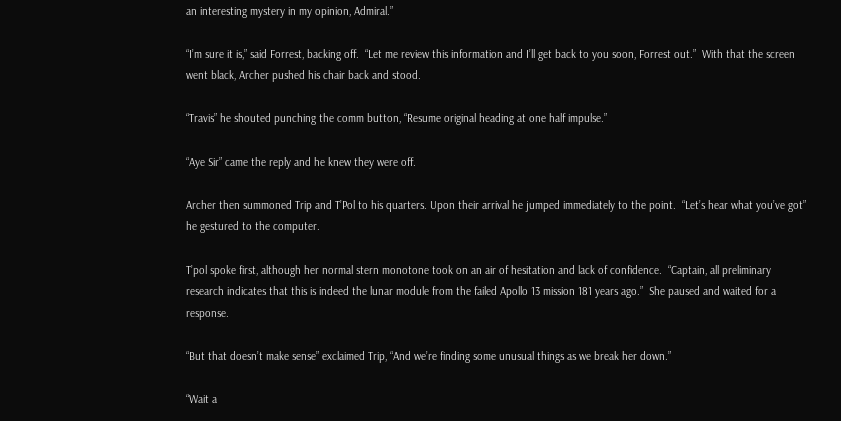an interesting mystery in my opinion, Admiral.”

“I’m sure it is,” said Forrest, backing off.  “Let me review this information and I’ll get back to you soon, Forrest out.”  With that the screen went black, Archer pushed his chair back and stood.

“Travis” he shouted punching the comm button, “Resume original heading at one half impulse.”

“Aye Sir” came the reply and he knew they were off.

Archer then summoned Trip and T’Pol to his quarters. Upon their arrival he jumped immediately to the point.  “Let’s hear what you’ve got” he gestured to the computer.

T’pol spoke first, although her normal stern monotone took on an air of hesitation and lack of confidence.  “Captain, all preliminary research indicates that this is indeed the lunar module from the failed Apollo 13 mission 181 years ago.”  She paused and waited for a response.

“But that doesn’t make sense” exclaimed Trip, “And we’re finding some unusual things as we break her down.”

“Wait a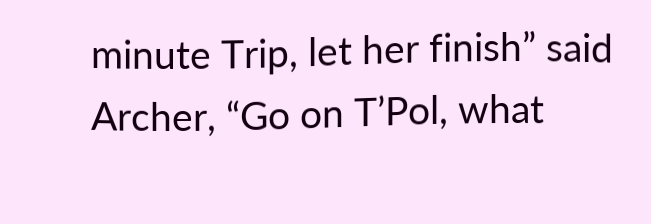minute Trip, let her finish” said Archer, “Go on T’Pol, what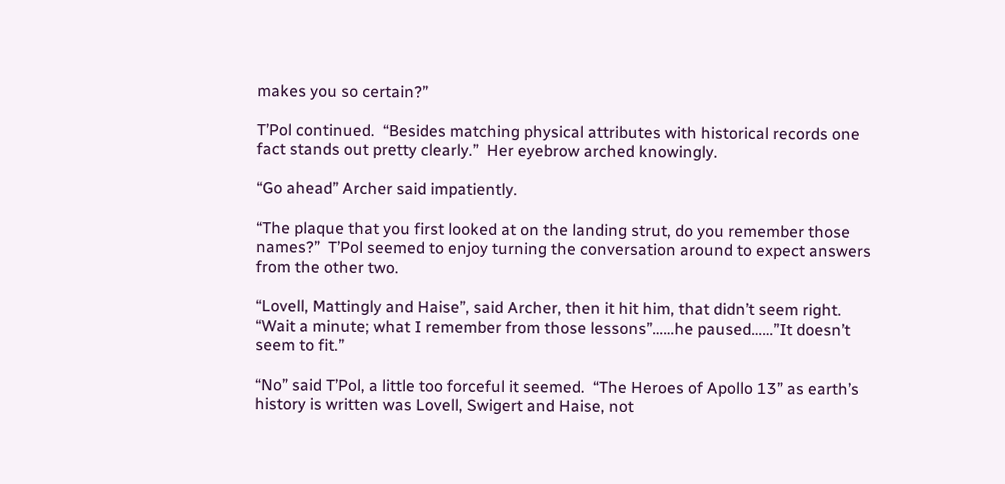makes you so certain?”

T’Pol continued.  “Besides matching physical attributes with historical records one fact stands out pretty clearly.”  Her eyebrow arched knowingly.

“Go ahead” Archer said impatiently.

“The plaque that you first looked at on the landing strut, do you remember those names?”  T’Pol seemed to enjoy turning the conversation around to expect answers from the other two.

“Lovell, Mattingly and Haise”, said Archer, then it hit him, that didn’t seem right.  “Wait a minute; what I remember from those lessons”……he paused……”It doesn’t seem to fit.”

“No” said T’Pol, a little too forceful it seemed.  “The Heroes of Apollo 13” as earth’s history is written was Lovell, Swigert and Haise, not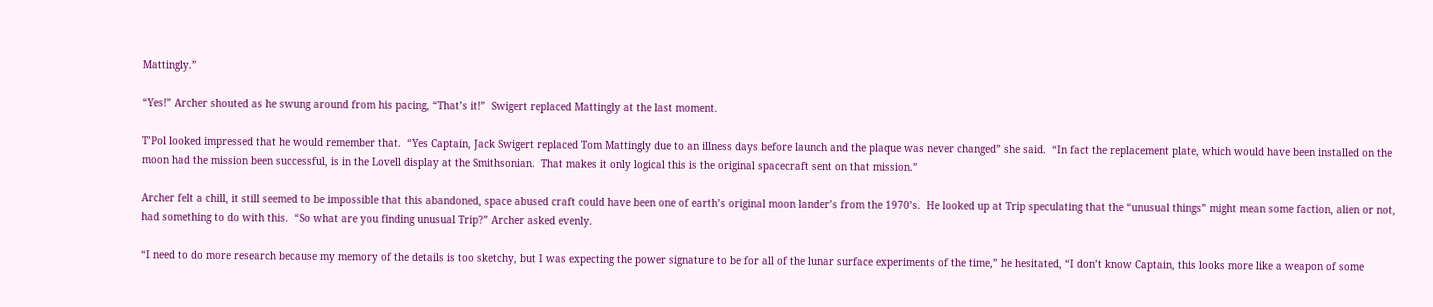Mattingly.”

“Yes!” Archer shouted as he swung around from his pacing, “That’s it!”  Swigert replaced Mattingly at the last moment.

T’Pol looked impressed that he would remember that.  “Yes Captain, Jack Swigert replaced Tom Mattingly due to an illness days before launch and the plaque was never changed” she said.  “In fact the replacement plate, which would have been installed on the moon had the mission been successful, is in the Lovell display at the Smithsonian.  That makes it only logical this is the original spacecraft sent on that mission.”

Archer felt a chill, it still seemed to be impossible that this abandoned, space abused craft could have been one of earth’s original moon lander’s from the 1970’s.  He looked up at Trip speculating that the “unusual things” might mean some faction, alien or not, had something to do with this.  “So what are you finding unusual Trip?” Archer asked evenly.

“I need to do more research because my memory of the details is too sketchy, but I was expecting the power signature to be for all of the lunar surface experiments of the time,” he hesitated, “I don’t know Captain, this looks more like a weapon of some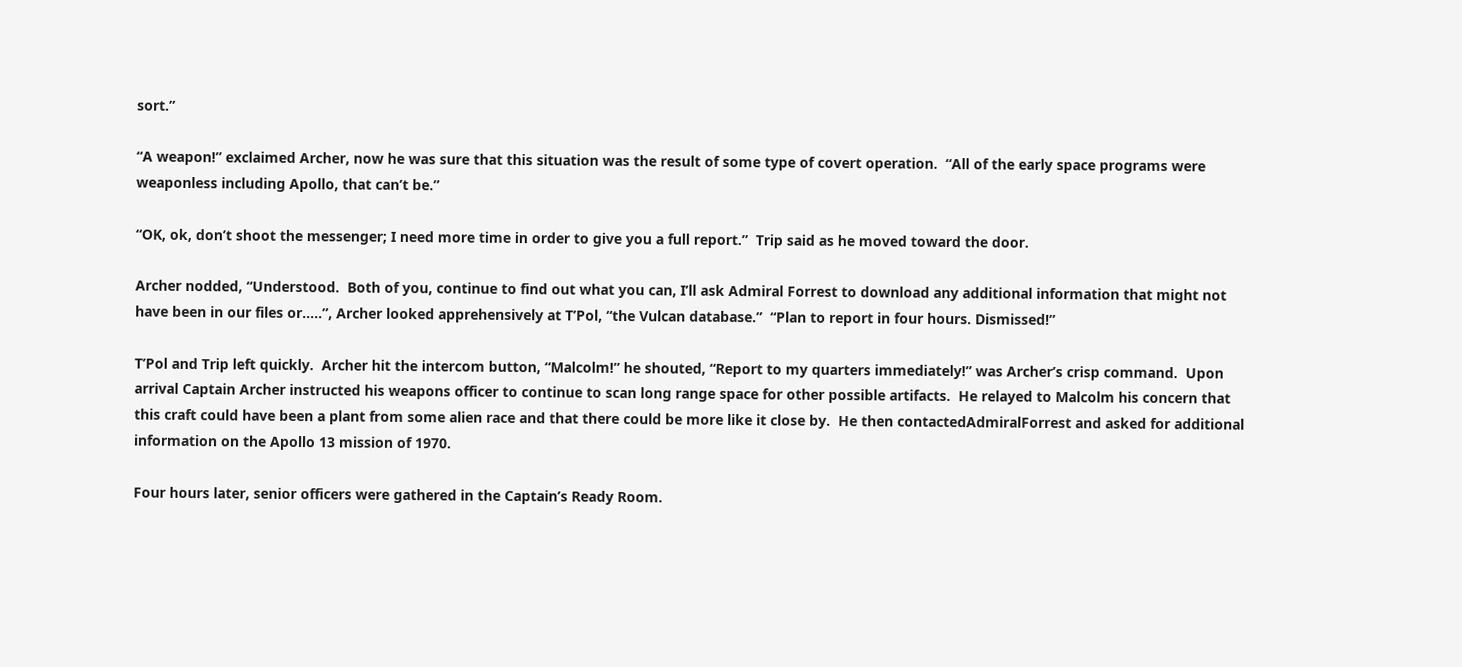sort.”

“A weapon!” exclaimed Archer, now he was sure that this situation was the result of some type of covert operation.  “All of the early space programs were weaponless including Apollo, that can’t be.”

“OK, ok, don’t shoot the messenger; I need more time in order to give you a full report.”  Trip said as he moved toward the door.

Archer nodded, “Understood.  Both of you, continue to find out what you can, I’ll ask Admiral Forrest to download any additional information that might not have been in our files or…..”, Archer looked apprehensively at T’Pol, “the Vulcan database.”  “Plan to report in four hours. Dismissed!”

T’Pol and Trip left quickly.  Archer hit the intercom button, “Malcolm!” he shouted, “Report to my quarters immediately!” was Archer’s crisp command.  Upon arrival Captain Archer instructed his weapons officer to continue to scan long range space for other possible artifacts.  He relayed to Malcolm his concern that this craft could have been a plant from some alien race and that there could be more like it close by.  He then contactedAdmiralForrest and asked for additional information on the Apollo 13 mission of 1970.

Four hours later, senior officers were gathered in the Captain’s Ready Room.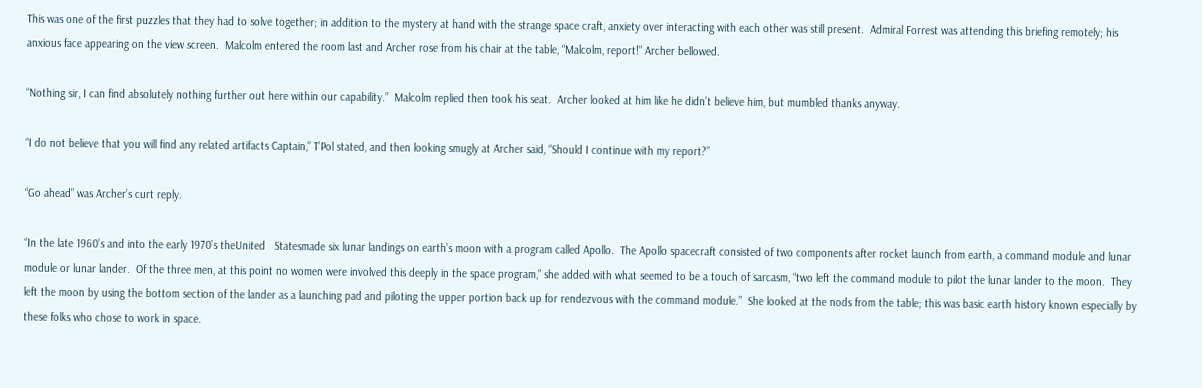This was one of the first puzzles that they had to solve together; in addition to the mystery at hand with the strange space craft, anxiety over interacting with each other was still present.  Admiral Forrest was attending this briefing remotely; his anxious face appearing on the view screen.  Malcolm entered the room last and Archer rose from his chair at the table, “Malcolm, report!” Archer bellowed.

“Nothing sir, I can find absolutely nothing further out here within our capability.”  Malcolm replied then took his seat.  Archer looked at him like he didn’t believe him, but mumbled thanks anyway.

“I do not believe that you will find any related artifacts Captain,” T’Pol stated, and then looking smugly at Archer said, “Should I continue with my report?”

“Go ahead” was Archer’s curt reply.

“In the late 1960’s and into the early 1970’s theUnited   Statesmade six lunar landings on earth’s moon with a program called Apollo.  The Apollo spacecraft consisted of two components after rocket launch from earth, a command module and lunar module or lunar lander.  Of the three men, at this point no women were involved this deeply in the space program,” she added with what seemed to be a touch of sarcasm, “two left the command module to pilot the lunar lander to the moon.  They left the moon by using the bottom section of the lander as a launching pad and piloting the upper portion back up for rendezvous with the command module.”  She looked at the nods from the table; this was basic earth history known especially by these folks who chose to work in space.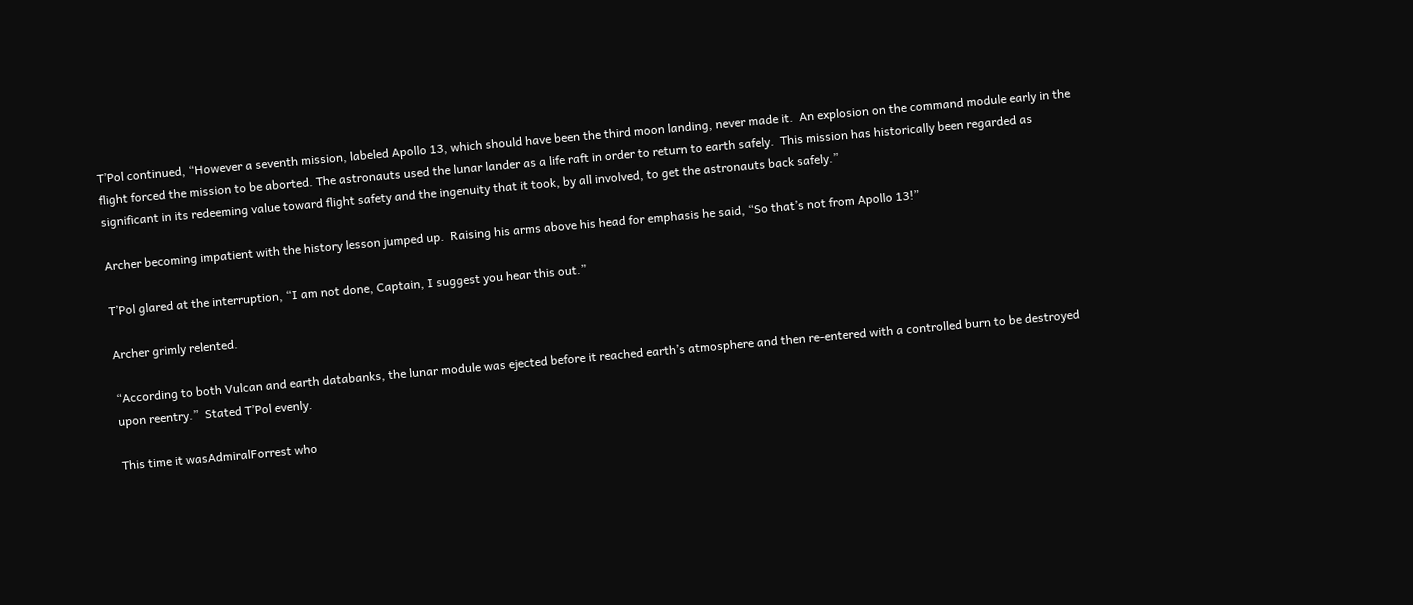T’Pol continued, “However a seventh mission, labeled Apollo 13, which should have been the third moon landing, never made it.  An explosion on the command module early in the flight forced the mission to be aborted. The astronauts used the lunar lander as a life raft in order to return to earth safely.  This mission has historically been regarded as significant in its redeeming value toward flight safety and the ingenuity that it took, by all involved, to get the astronauts back safely.”

Archer becoming impatient with the history lesson jumped up.  Raising his arms above his head for emphasis he said, “So that’s not from Apollo 13!”

T’Pol glared at the interruption, “I am not done, Captain, I suggest you hear this out.”

Archer grimly relented.

“According to both Vulcan and earth databanks, the lunar module was ejected before it reached earth’s atmosphere and then re-entered with a controlled burn to be destroyed upon reentry.”  Stated T’Pol evenly.

This time it wasAdmiralForrest who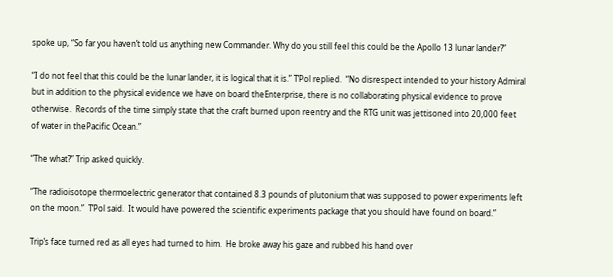spoke up, “So far you haven’t told us anything new Commander. Why do you still feel this could be the Apollo 13 lunar lander?”

“I do not feel that this could be the lunar lander, it is logical that it is.” T’Pol replied.  “No disrespect intended to your history Admiral but in addition to the physical evidence we have on board theEnterprise, there is no collaborating physical evidence to prove otherwise.  Records of the time simply state that the craft burned upon reentry and the RTG unit was jettisoned into 20,000 feet of water in thePacific Ocean.”

“The what?” Trip asked quickly.

“The radioisotope thermoelectric generator that contained 8.3 pounds of plutonium that was supposed to power experiments left on the moon.”  T’Pol said.  It would have powered the scientific experiments package that you should have found on board.”

Trip’s face turned red as all eyes had turned to him.  He broke away his gaze and rubbed his hand over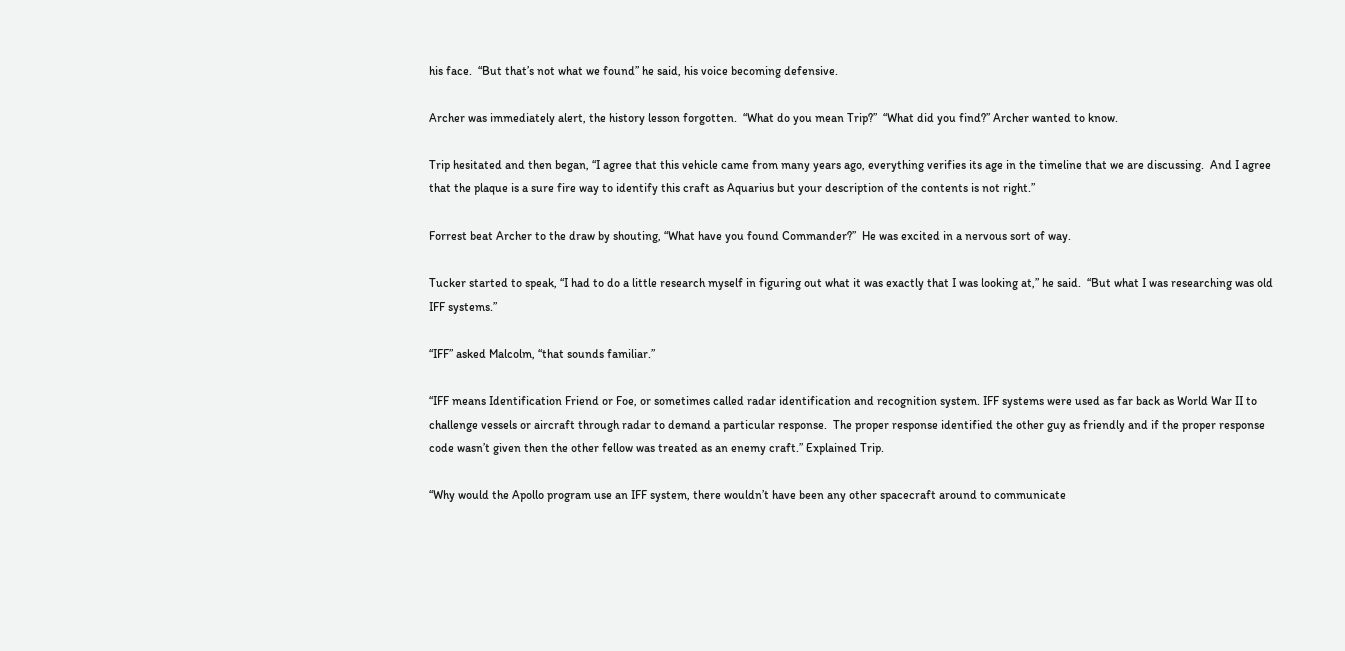his face.  “But that’s not what we found” he said, his voice becoming defensive.

Archer was immediately alert, the history lesson forgotten.  “What do you mean Trip?”  “What did you find?” Archer wanted to know.

Trip hesitated and then began, “I agree that this vehicle came from many years ago, everything verifies its age in the timeline that we are discussing.  And I agree that the plaque is a sure fire way to identify this craft as Aquarius but your description of the contents is not right.”

Forrest beat Archer to the draw by shouting, “What have you found Commander?”  He was excited in a nervous sort of way.

Tucker started to speak, “I had to do a little research myself in figuring out what it was exactly that I was looking at,” he said.  “But what I was researching was old IFF systems.”

“IFF” asked Malcolm, “that sounds familiar.”

“IFF means Identification Friend or Foe, or sometimes called radar identification and recognition system. IFF systems were used as far back as World War II to challenge vessels or aircraft through radar to demand a particular response.  The proper response identified the other guy as friendly and if the proper response code wasn’t given then the other fellow was treated as an enemy craft.” Explained Trip.

“Why would the Apollo program use an IFF system, there wouldn’t have been any other spacecraft around to communicate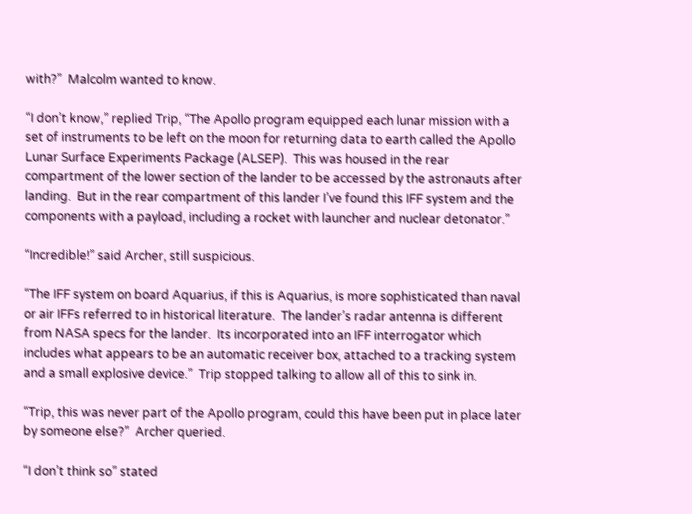with?”  Malcolm wanted to know.

“I don’t know,” replied Trip, “The Apollo program equipped each lunar mission with a set of instruments to be left on the moon for returning data to earth called the Apollo Lunar Surface Experiments Package (ALSEP).  This was housed in the rear compartment of the lower section of the lander to be accessed by the astronauts after landing.  But in the rear compartment of this lander I’ve found this IFF system and the components with a payload, including a rocket with launcher and nuclear detonator.”

“Incredible!” said Archer, still suspicious.

“The IFF system on board Aquarius, if this is Aquarius, is more sophisticated than naval or air IFFs referred to in historical literature.  The lander’s radar antenna is different from NASA specs for the lander.  Its incorporated into an IFF interrogator which includes what appears to be an automatic receiver box, attached to a tracking system and a small explosive device.”  Trip stopped talking to allow all of this to sink in.

“Trip, this was never part of the Apollo program, could this have been put in place later by someone else?”  Archer queried.

“I don’t think so” stated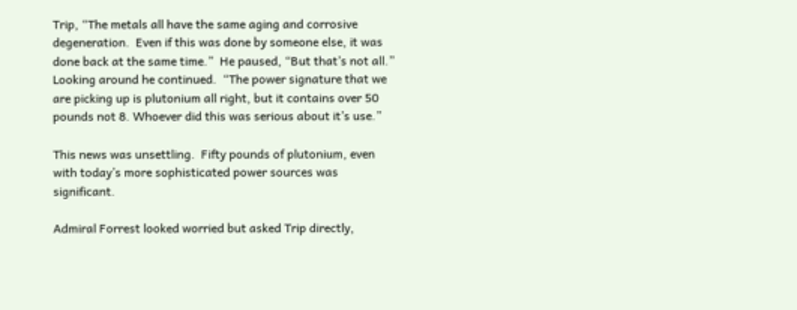Trip, “The metals all have the same aging and corrosive degeneration.  Even if this was done by someone else, it was done back at the same time.”  He paused, “But that’s not all.”  Looking around he continued.  “The power signature that we are picking up is plutonium all right, but it contains over 50 pounds not 8. Whoever did this was serious about it’s use.”

This news was unsettling.  Fifty pounds of plutonium, even with today’s more sophisticated power sources was significant.

Admiral Forrest looked worried but asked Trip directly,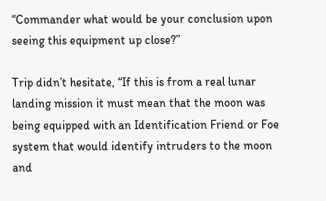“Commander what would be your conclusion upon seeing this equipment up close?”

Trip didn’t hesitate, “If this is from a real lunar landing mission it must mean that the moon was being equipped with an Identification Friend or Foe system that would identify intruders to the moon and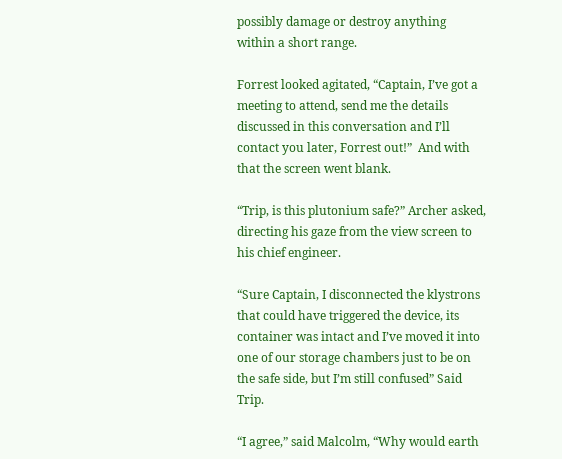possibly damage or destroy anything within a short range.

Forrest looked agitated, “Captain, I’ve got a meeting to attend, send me the details discussed in this conversation and I’ll contact you later, Forrest out!”  And with that the screen went blank.

“Trip, is this plutonium safe?” Archer asked, directing his gaze from the view screen to his chief engineer.

“Sure Captain, I disconnected the klystrons that could have triggered the device, its container was intact and I’ve moved it into one of our storage chambers just to be on the safe side, but I’m still confused” Said Trip.

“I agree,” said Malcolm, “Why would earth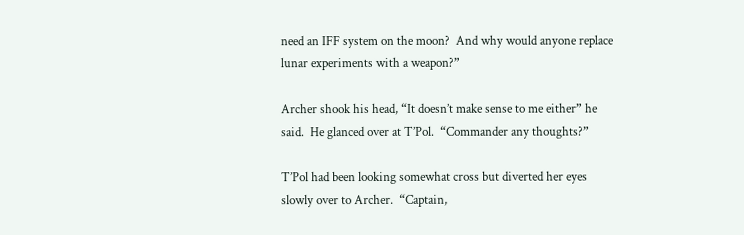need an IFF system on the moon?  And why would anyone replace lunar experiments with a weapon?”

Archer shook his head, “It doesn’t make sense to me either” he said.  He glanced over at T’Pol.  “Commander any thoughts?”

T’Pol had been looking somewhat cross but diverted her eyes slowly over to Archer.  “Captain,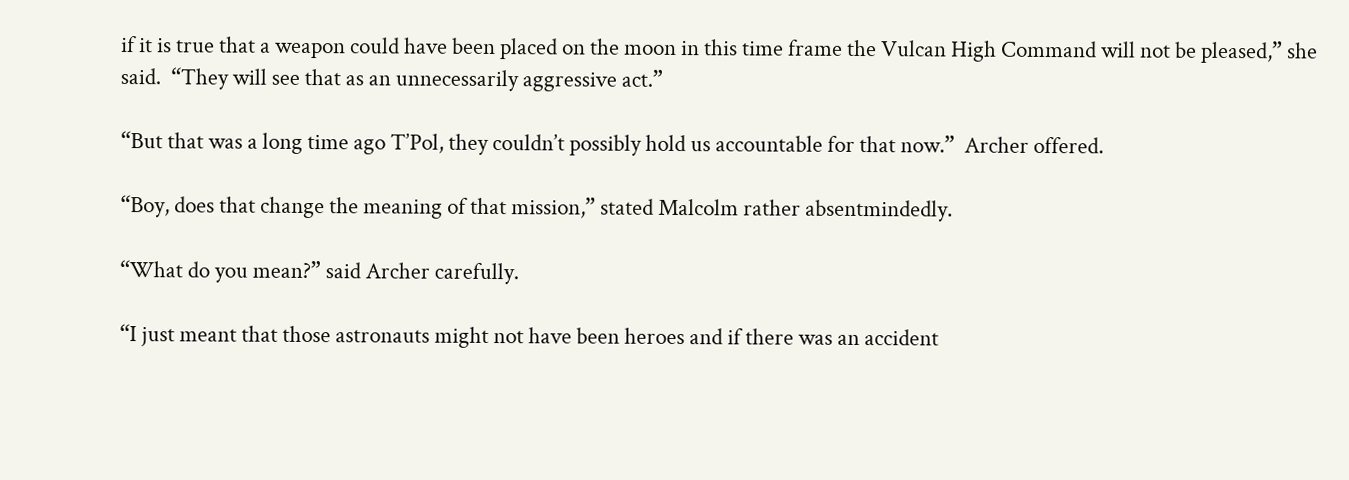if it is true that a weapon could have been placed on the moon in this time frame the Vulcan High Command will not be pleased,” she said.  “They will see that as an unnecessarily aggressive act.”

“But that was a long time ago T’Pol, they couldn’t possibly hold us accountable for that now.”  Archer offered.

“Boy, does that change the meaning of that mission,” stated Malcolm rather absentmindedly.

“What do you mean?” said Archer carefully.

“I just meant that those astronauts might not have been heroes and if there was an accident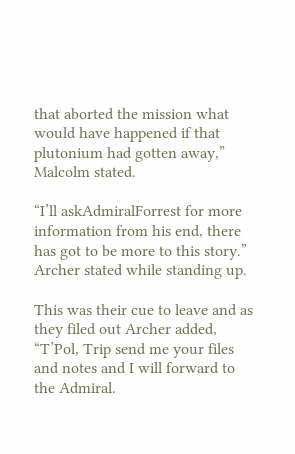that aborted the mission what would have happened if that plutonium had gotten away,” Malcolm stated.

“I’ll askAdmiralForrest for more information from his end, there has got to be more to this story.”  Archer stated while standing up.

This was their cue to leave and as they filed out Archer added, “T’Pol, Trip send me your files and notes and I will forward to the Admiral.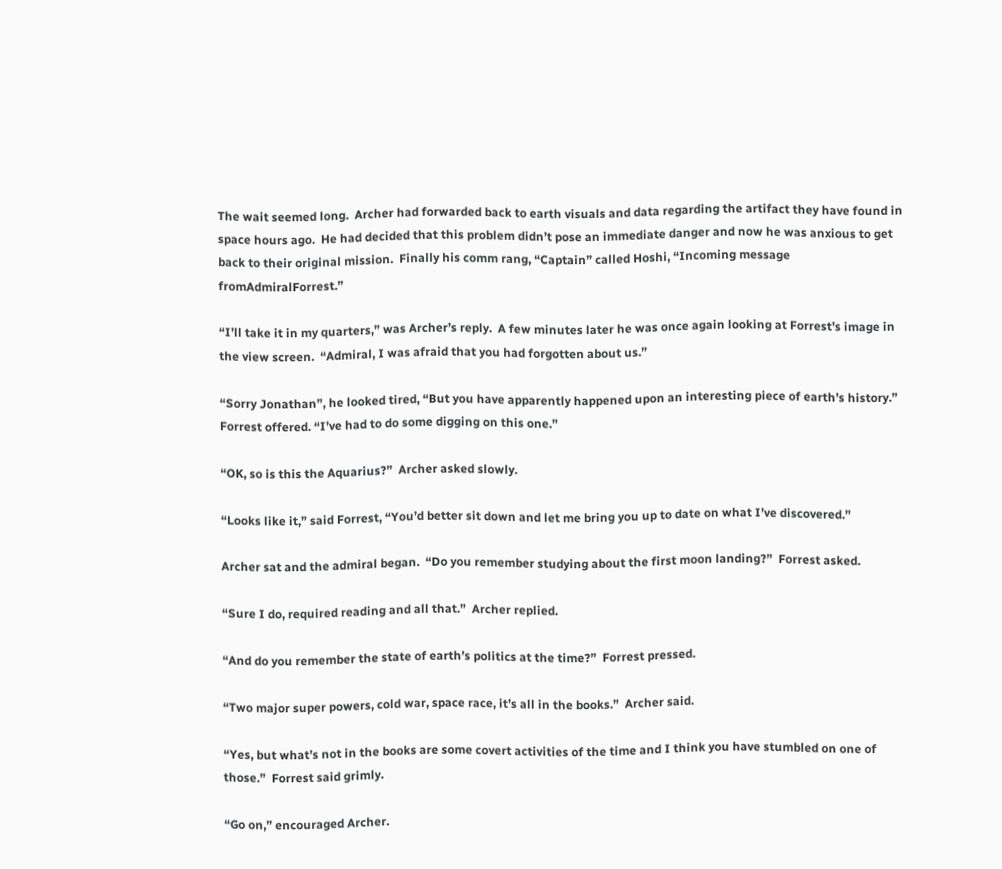The wait seemed long.  Archer had forwarded back to earth visuals and data regarding the artifact they have found in space hours ago.  He had decided that this problem didn’t pose an immediate danger and now he was anxious to get back to their original mission.  Finally his comm rang, “Captain” called Hoshi, “Incoming message fromAdmiralForrest.”

“I’ll take it in my quarters,” was Archer’s reply.  A few minutes later he was once again looking at Forrest’s image in the view screen.  “Admiral, I was afraid that you had forgotten about us.”

“Sorry Jonathan”, he looked tired, “But you have apparently happened upon an interesting piece of earth’s history.” Forrest offered. “I’ve had to do some digging on this one.”

“OK, so is this the Aquarius?”  Archer asked slowly.

“Looks like it,” said Forrest, “You’d better sit down and let me bring you up to date on what I’ve discovered.”

Archer sat and the admiral began.  “Do you remember studying about the first moon landing?”  Forrest asked.

“Sure I do, required reading and all that.”  Archer replied.

“And do you remember the state of earth’s politics at the time?”  Forrest pressed.

“Two major super powers, cold war, space race, it’s all in the books.”  Archer said.

“Yes, but what’s not in the books are some covert activities of the time and I think you have stumbled on one of those.”  Forrest said grimly.

“Go on,” encouraged Archer.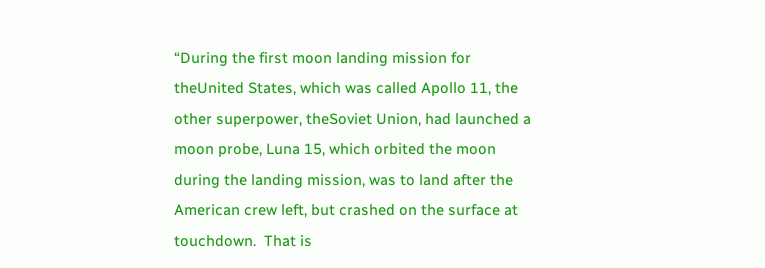“During the first moon landing mission for theUnited States, which was called Apollo 11, the other superpower, theSoviet Union, had launched a moon probe, Luna 15, which orbited the moon during the landing mission, was to land after the American crew left, but crashed on the surface at touchdown.  That is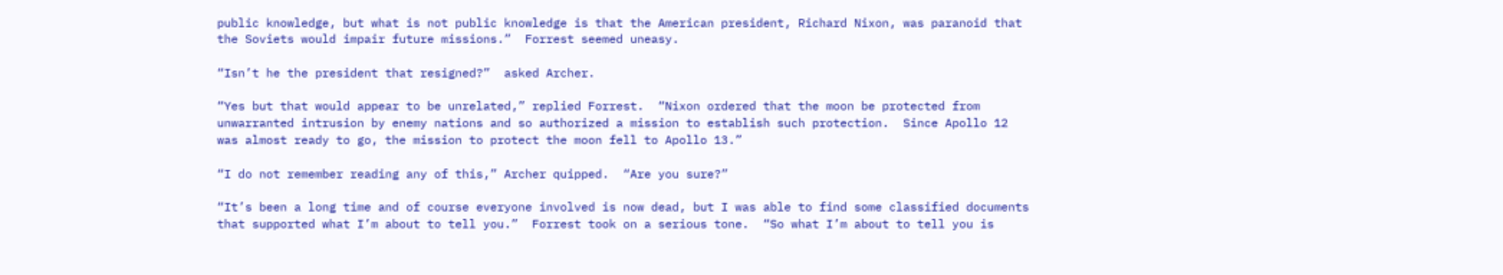public knowledge, but what is not public knowledge is that the American president, Richard Nixon, was paranoid that the Soviets would impair future missions.”  Forrest seemed uneasy.

“Isn’t he the president that resigned?”  asked Archer.

“Yes but that would appear to be unrelated,” replied Forrest.  “Nixon ordered that the moon be protected from unwarranted intrusion by enemy nations and so authorized a mission to establish such protection.  Since Apollo 12 was almost ready to go, the mission to protect the moon fell to Apollo 13.”

“I do not remember reading any of this,” Archer quipped.  “Are you sure?”

“It’s been a long time and of course everyone involved is now dead, but I was able to find some classified documents that supported what I’m about to tell you.”  Forrest took on a serious tone.  “So what I’m about to tell you is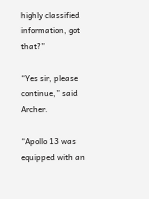highly classified information, got that?”

“Yes sir, please continue,” said Archer.

“Apollo 13 was equipped with an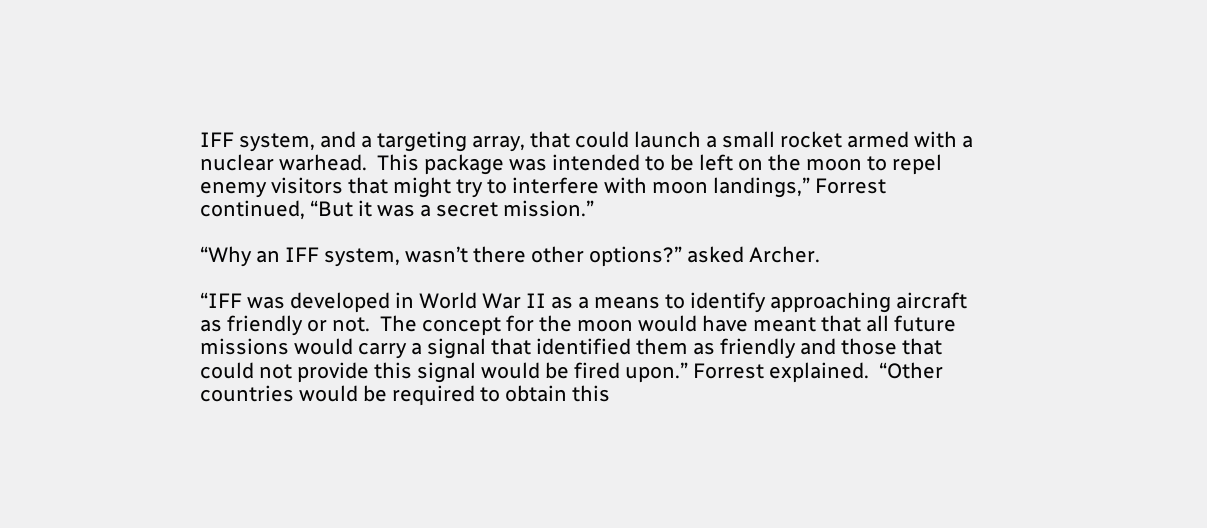IFF system, and a targeting array, that could launch a small rocket armed with a nuclear warhead.  This package was intended to be left on the moon to repel enemy visitors that might try to interfere with moon landings,” Forrest continued, “But it was a secret mission.”

“Why an IFF system, wasn’t there other options?” asked Archer.

“IFF was developed in World War II as a means to identify approaching aircraft as friendly or not.  The concept for the moon would have meant that all future missions would carry a signal that identified them as friendly and those that could not provide this signal would be fired upon.” Forrest explained.  “Other countries would be required to obtain this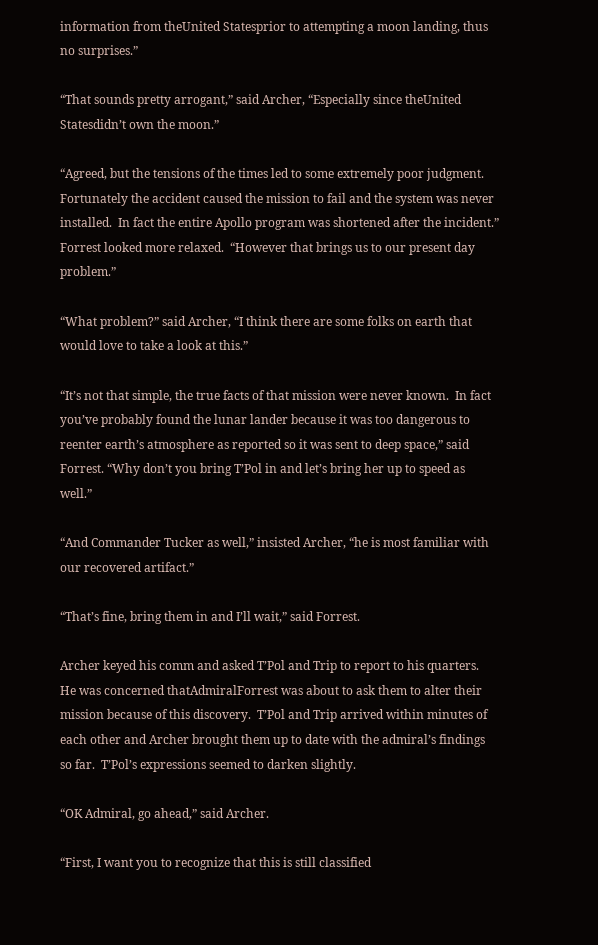information from theUnited Statesprior to attempting a moon landing, thus no surprises.”

“That sounds pretty arrogant,” said Archer, “Especially since theUnited   Statesdidn’t own the moon.”

“Agreed, but the tensions of the times led to some extremely poor judgment.  Fortunately the accident caused the mission to fail and the system was never installed.  In fact the entire Apollo program was shortened after the incident.”  Forrest looked more relaxed.  “However that brings us to our present day problem.”

“What problem?” said Archer, “I think there are some folks on earth that would love to take a look at this.”

“It’s not that simple, the true facts of that mission were never known.  In fact you’ve probably found the lunar lander because it was too dangerous to reenter earth’s atmosphere as reported so it was sent to deep space,” said Forrest. “Why don’t you bring T’Pol in and let’s bring her up to speed as well.”

“And Commander Tucker as well,” insisted Archer, “he is most familiar with our recovered artifact.”

“That’s fine, bring them in and I’ll wait,” said Forrest.

Archer keyed his comm and asked T’Pol and Trip to report to his quarters.  He was concerned thatAdmiralForrest was about to ask them to alter their mission because of this discovery.  T’Pol and Trip arrived within minutes of each other and Archer brought them up to date with the admiral’s findings so far.  T’Pol’s expressions seemed to darken slightly.

“OK Admiral, go ahead,” said Archer.

“First, I want you to recognize that this is still classified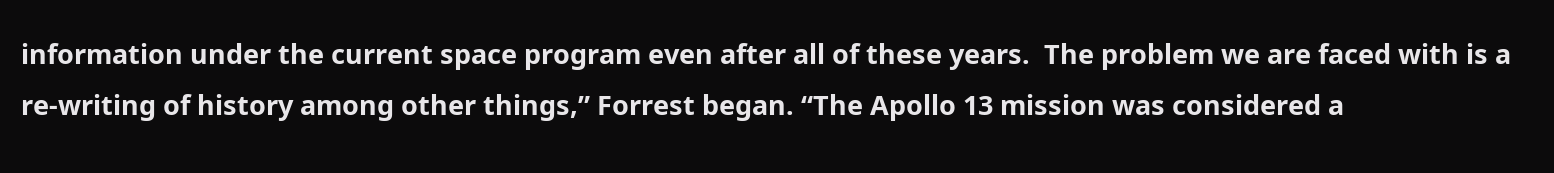information under the current space program even after all of these years.  The problem we are faced with is a re-writing of history among other things,” Forrest began. “The Apollo 13 mission was considered a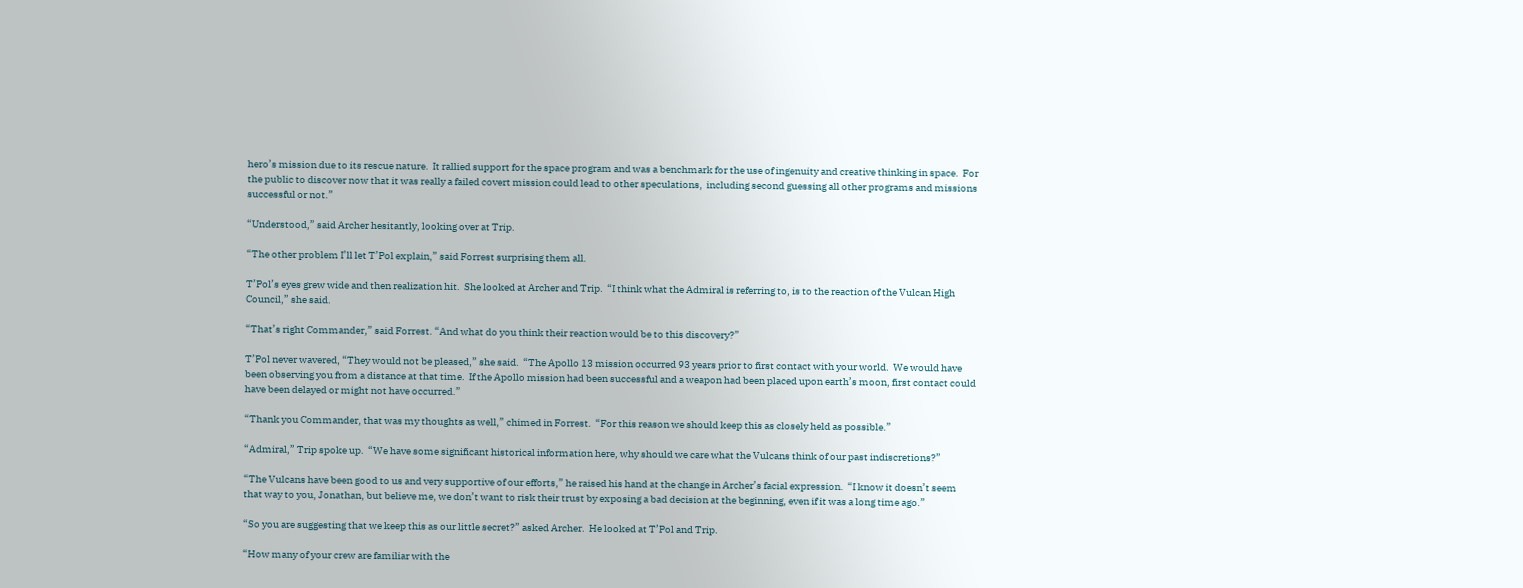hero’s mission due to its rescue nature.  It rallied support for the space program and was a benchmark for the use of ingenuity and creative thinking in space.  For the public to discover now that it was really a failed covert mission could lead to other speculations,  including second guessing all other programs and missions successful or not.”

“Understood,” said Archer hesitantly, looking over at Trip.

“The other problem I’ll let T’Pol explain,” said Forrest surprising them all.

T’Pol’s eyes grew wide and then realization hit.  She looked at Archer and Trip.  “I think what the Admiral is referring to, is to the reaction of the Vulcan High Council,” she said.

“That’s right Commander,” said Forrest. “And what do you think their reaction would be to this discovery?”

T’Pol never wavered, “They would not be pleased,” she said.  “The Apollo 13 mission occurred 93 years prior to first contact with your world.  We would have been observing you from a distance at that time.  If the Apollo mission had been successful and a weapon had been placed upon earth’s moon, first contact could have been delayed or might not have occurred.”

“Thank you Commander, that was my thoughts as well,” chimed in Forrest.  “For this reason we should keep this as closely held as possible.”

“Admiral,” Trip spoke up.  “We have some significant historical information here, why should we care what the Vulcans think of our past indiscretions?”

“The Vulcans have been good to us and very supportive of our efforts,” he raised his hand at the change in Archer’s facial expression.  “I know it doesn’t seem that way to you, Jonathan, but believe me, we don’t want to risk their trust by exposing a bad decision at the beginning, even if it was a long time ago.”

“So you are suggesting that we keep this as our little secret?” asked Archer.  He looked at T’Pol and Trip.

“How many of your crew are familiar with the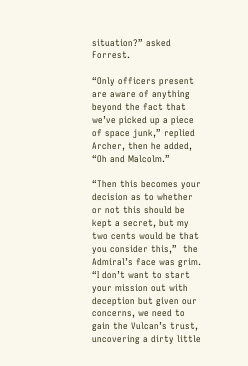situation?” asked Forrest.

“Only officers present are aware of anything beyond the fact that we’ve picked up a piece of space junk,” replied Archer, then he added, “Oh and Malcolm.”

“Then this becomes your decision as to whether or not this should be kept a secret, but my two cents would be that you consider this,”  the Admiral’s face was grim.  “I don’t want to start your mission out with deception but given our concerns, we need to gain the Vulcan’s trust, uncovering a dirty little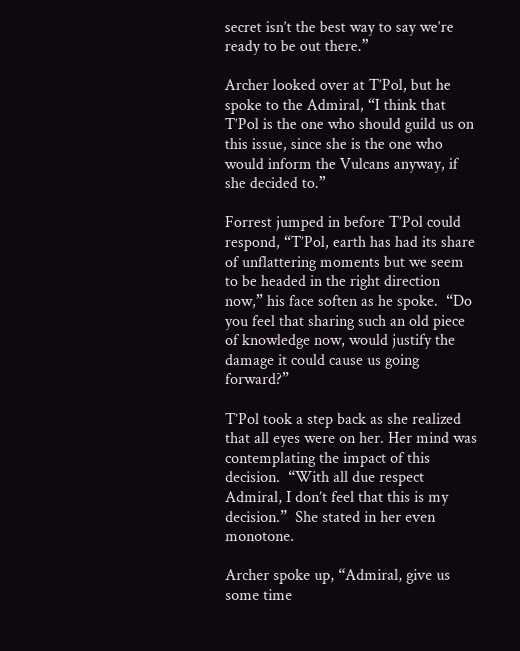secret isn’t the best way to say we’re ready to be out there.”

Archer looked over at T’Pol, but he spoke to the Admiral, “I think that T’Pol is the one who should guild us on this issue, since she is the one who would inform the Vulcans anyway, if she decided to.”

Forrest jumped in before T’Pol could respond, “T’Pol, earth has had its share of unflattering moments but we seem to be headed in the right direction now,” his face soften as he spoke.  “Do you feel that sharing such an old piece of knowledge now, would justify the damage it could cause us going forward?”

T’Pol took a step back as she realized that all eyes were on her. Her mind was contemplating the impact of this decision.  “With all due respect Admiral, I don’t feel that this is my decision.”  She stated in her even monotone.

Archer spoke up, “Admiral, give us some time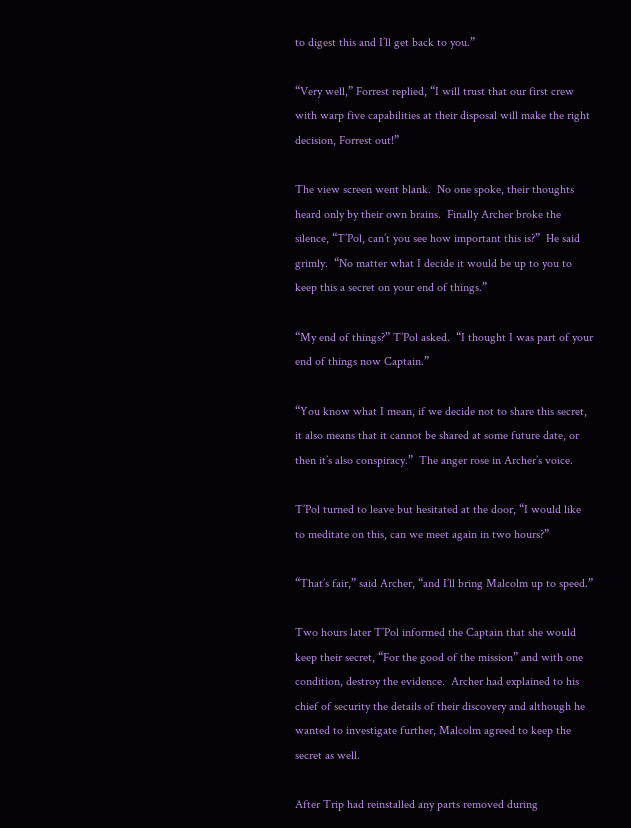to digest this and I’ll get back to you.”

“Very well,” Forrest replied, “I will trust that our first crew with warp five capabilities at their disposal will make the right decision, Forrest out!”

The view screen went blank.  No one spoke, their thoughts heard only by their own brains.  Finally Archer broke the silence, “T’Pol, can’t you see how important this is?”  He said grimly.  “No matter what I decide it would be up to you to keep this a secret on your end of things.”

“My end of things?” T’Pol asked.  “I thought I was part of your end of things now Captain.”

“You know what I mean, if we decide not to share this secret, it also means that it cannot be shared at some future date, or then it’s also conspiracy.”  The anger rose in Archer’s voice.

T’Pol turned to leave but hesitated at the door, “I would like to meditate on this, can we meet again in two hours?”

“That’s fair,” said Archer, “and I’ll bring Malcolm up to speed.”

Two hours later T’Pol informed the Captain that she would keep their secret, “For the good of the mission” and with one condition, destroy the evidence.  Archer had explained to his chief of security the details of their discovery and although he wanted to investigate further, Malcolm agreed to keep the secret as well.

After Trip had reinstalled any parts removed during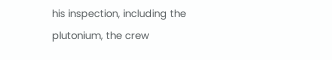his inspection, including the plutonium, the crew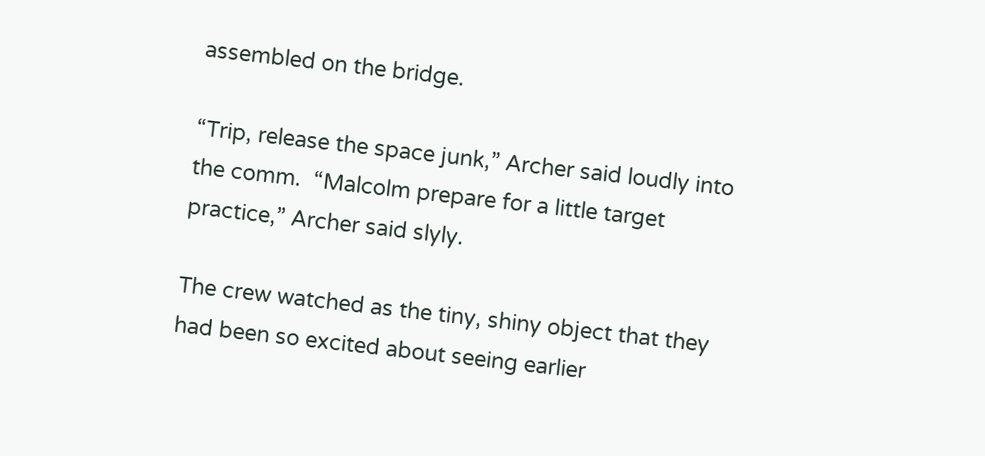assembled on the bridge.

“Trip, release the space junk,” Archer said loudly into the comm.  “Malcolm prepare for a little target practice,” Archer said slyly.

The crew watched as the tiny, shiny object that they had been so excited about seeing earlier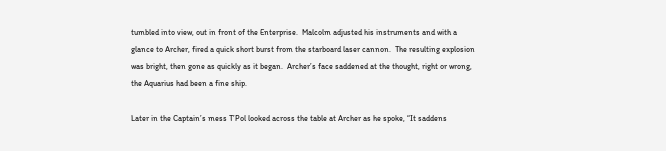tumbled into view, out in front of the Enterprise.  Malcolm adjusted his instruments and with a glance to Archer, fired a quick short burst from the starboard laser cannon.  The resulting explosion was bright, then gone as quickly as it began.  Archer’s face saddened at the thought, right or wrong, the Aquarius had been a fine ship.

Later in the Captain’s mess T’Pol looked across the table at Archer as he spoke, “It saddens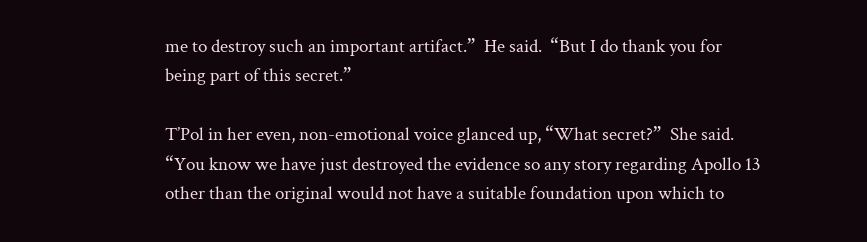me to destroy such an important artifact.”  He said.  “But I do thank you for being part of this secret.”

T’Pol in her even, non-emotional voice glanced up, “What secret?”  She said.  “You know we have just destroyed the evidence so any story regarding Apollo 13 other than the original would not have a suitable foundation upon which to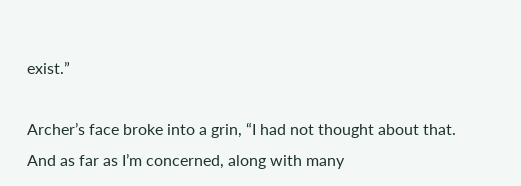exist.”

Archer’s face broke into a grin, “I had not thought about that. And as far as I’m concerned, along with many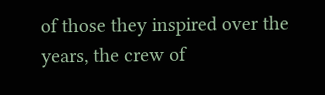of those they inspired over the years, the crew of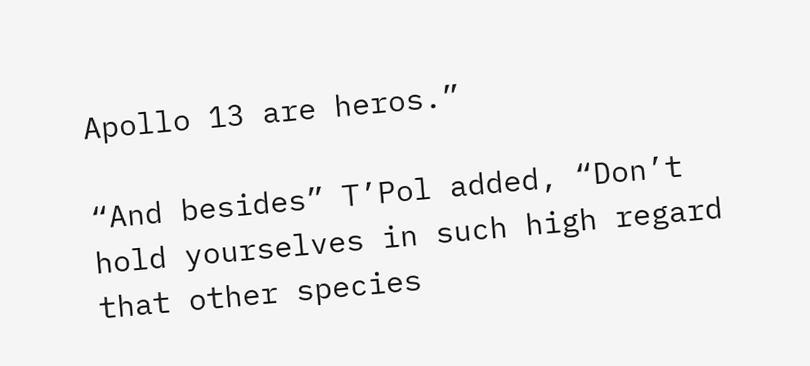Apollo 13 are heros.”

“And besides” T’Pol added, “Don’t hold yourselves in such high regard that other species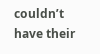couldn’t have their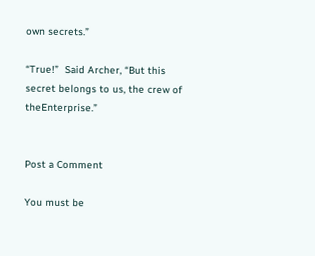own secrets.”

“True!”  Said Archer, “But this secret belongs to us, the crew of theEnterprise.”


Post a Comment

You must be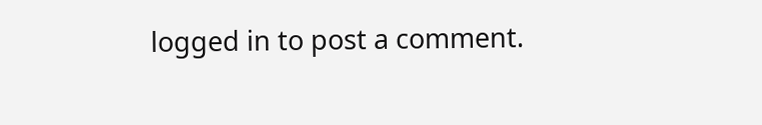logged in to post a comment.